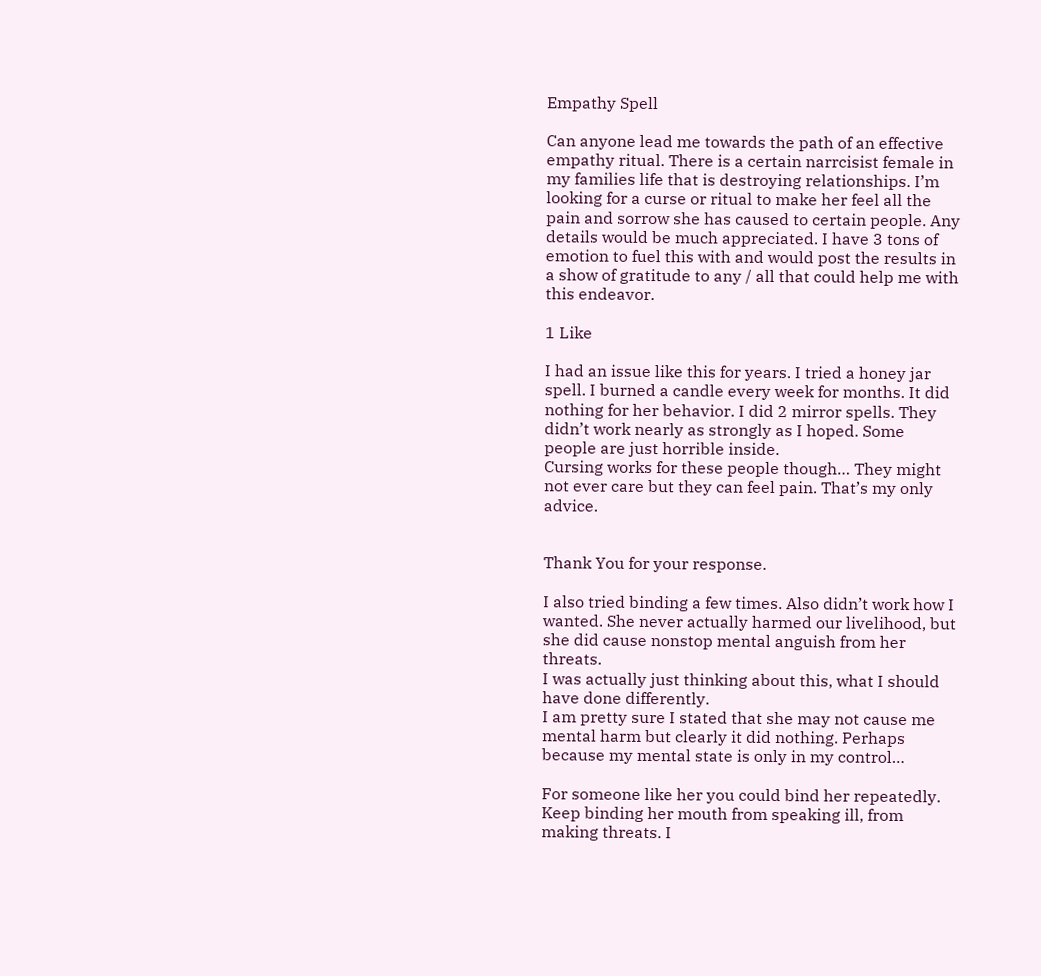Empathy Spell

Can anyone lead me towards the path of an effective empathy ritual. There is a certain narrcisist female in my families life that is destroying relationships. I’m looking for a curse or ritual to make her feel all the pain and sorrow she has caused to certain people. Any details would be much appreciated. I have 3 tons of emotion to fuel this with and would post the results in a show of gratitude to any / all that could help me with this endeavor.

1 Like

I had an issue like this for years. I tried a honey jar spell. I burned a candle every week for months. It did nothing for her behavior. I did 2 mirror spells. They didn’t work nearly as strongly as I hoped. Some people are just horrible inside.
Cursing works for these people though… They might not ever care but they can feel pain. That’s my only advice.


Thank You for your response.

I also tried binding a few times. Also didn’t work how I wanted. She never actually harmed our livelihood, but she did cause nonstop mental anguish from her threats.
I was actually just thinking about this, what I should have done differently.
I am pretty sure I stated that she may not cause me mental harm but clearly it did nothing. Perhaps because my mental state is only in my control…

For someone like her you could bind her repeatedly. Keep binding her mouth from speaking ill, from making threats. I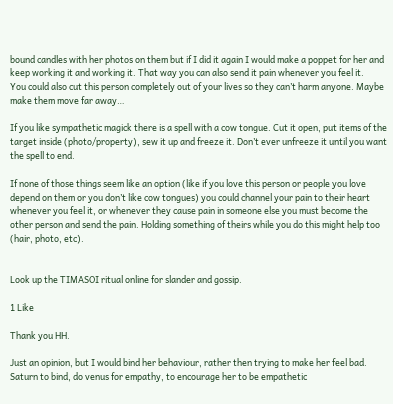bound candles with her photos on them but if I did it again I would make a poppet for her and keep working it and working it. That way you can also send it pain whenever you feel it.
You could also cut this person completely out of your lives so they can’t harm anyone. Maybe make them move far away…

If you like sympathetic magick there is a spell with a cow tongue. Cut it open, put items of the target inside (photo/property), sew it up and freeze it. Don’t ever unfreeze it until you want the spell to end.

If none of those things seem like an option (like if you love this person or people you love depend on them or you don’t like cow tongues) you could channel your pain to their heart whenever you feel it, or whenever they cause pain in someone else you must become the other person and send the pain. Holding something of theirs while you do this might help too (hair, photo, etc).


Look up the TIMASOI ritual online for slander and gossip.

1 Like

Thank you HH.

Just an opinion, but I would bind her behaviour, rather then trying to make her feel bad. Saturn to bind, do venus for empathy, to encourage her to be empathetic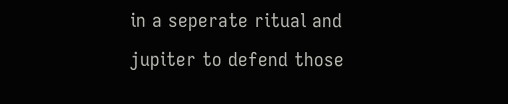in a seperate ritual and jupiter to defend those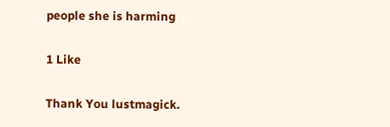people she is harming

1 Like

Thank You lustmagick.